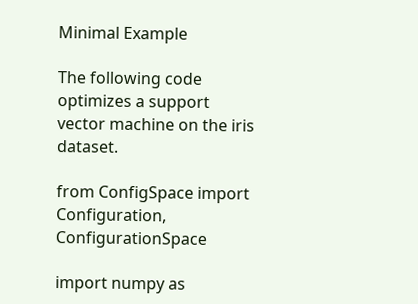Minimal Example

The following code optimizes a support vector machine on the iris dataset.

from ConfigSpace import Configuration, ConfigurationSpace

import numpy as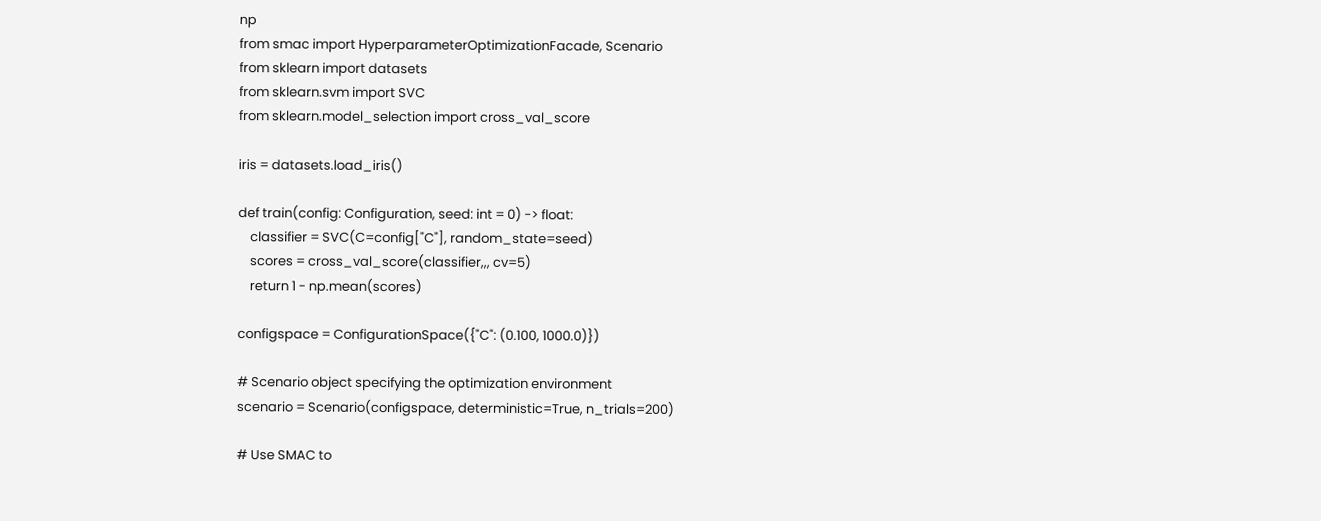np
from smac import HyperparameterOptimizationFacade, Scenario
from sklearn import datasets
from sklearn.svm import SVC
from sklearn.model_selection import cross_val_score

iris = datasets.load_iris()

def train(config: Configuration, seed: int = 0) -> float:
    classifier = SVC(C=config["C"], random_state=seed)
    scores = cross_val_score(classifier,,, cv=5)
    return 1 - np.mean(scores)

configspace = ConfigurationSpace({"C": (0.100, 1000.0)})

# Scenario object specifying the optimization environment
scenario = Scenario(configspace, deterministic=True, n_trials=200)

# Use SMAC to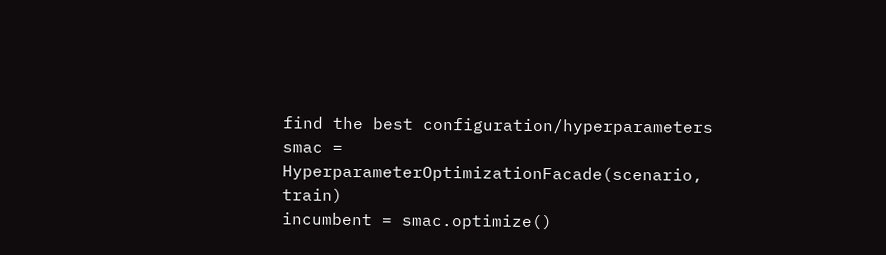find the best configuration/hyperparameters
smac = HyperparameterOptimizationFacade(scenario, train)
incumbent = smac.optimize()